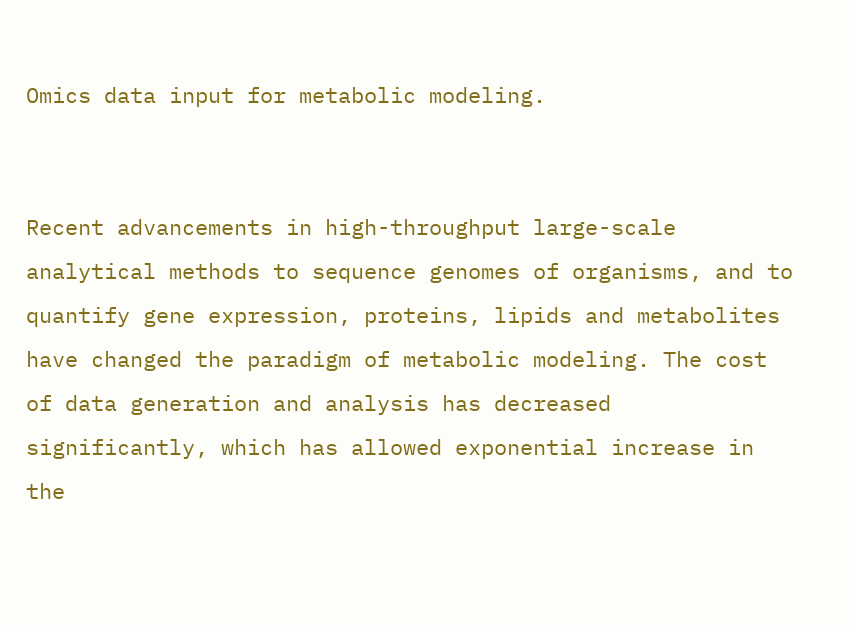Omics data input for metabolic modeling.


Recent advancements in high-throughput large-scale analytical methods to sequence genomes of organisms, and to quantify gene expression, proteins, lipids and metabolites have changed the paradigm of metabolic modeling. The cost of data generation and analysis has decreased significantly, which has allowed exponential increase in the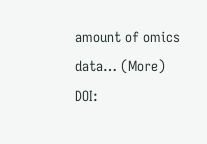amount of omics data… (More)
DOI: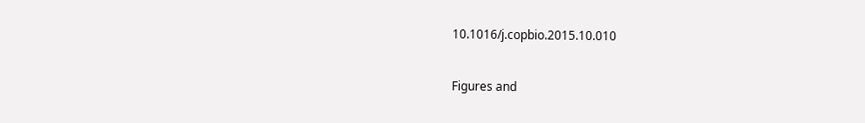10.1016/j.copbio.2015.10.010


Figures and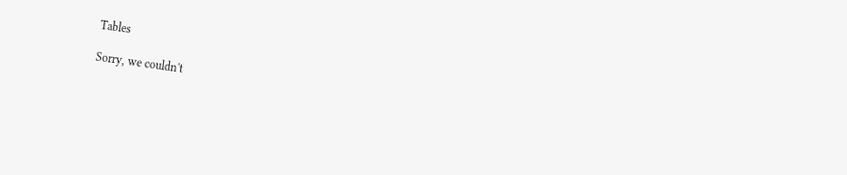Tables

Sorry, we couldn't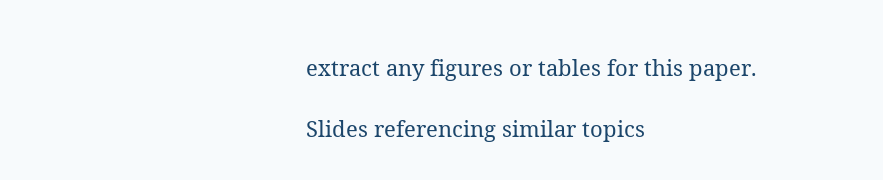extract any figures or tables for this paper.

Slides referencing similar topics